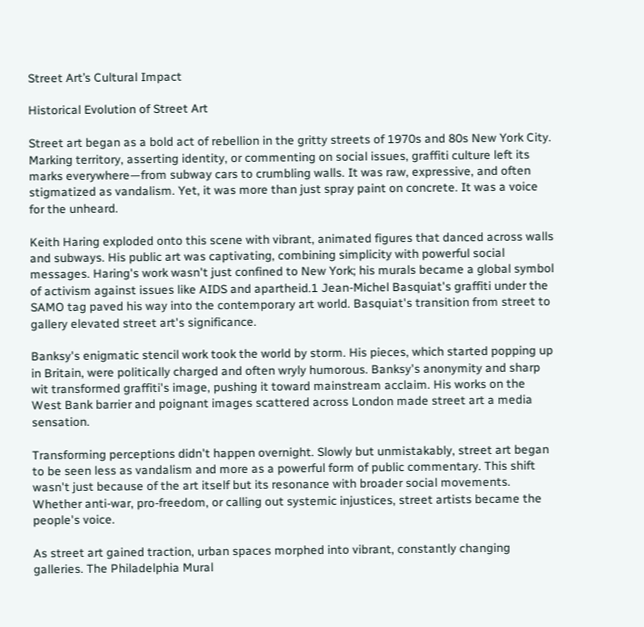Street Art’s Cultural Impact

Historical Evolution of Street Art

Street art began as a bold act of rebellion in the gritty streets of 1970s and 80s New York City. Marking territory, asserting identity, or commenting on social issues, graffiti culture left its marks everywhere—from subway cars to crumbling walls. It was raw, expressive, and often stigmatized as vandalism. Yet, it was more than just spray paint on concrete. It was a voice for the unheard.

Keith Haring exploded onto this scene with vibrant, animated figures that danced across walls and subways. His public art was captivating, combining simplicity with powerful social messages. Haring's work wasn't just confined to New York; his murals became a global symbol of activism against issues like AIDS and apartheid.1 Jean-Michel Basquiat's graffiti under the SAMO tag paved his way into the contemporary art world. Basquiat's transition from street to gallery elevated street art's significance.

Banksy's enigmatic stencil work took the world by storm. His pieces, which started popping up in Britain, were politically charged and often wryly humorous. Banksy's anonymity and sharp wit transformed graffiti's image, pushing it toward mainstream acclaim. His works on the West Bank barrier and poignant images scattered across London made street art a media sensation.

Transforming perceptions didn't happen overnight. Slowly but unmistakably, street art began to be seen less as vandalism and more as a powerful form of public commentary. This shift wasn't just because of the art itself but its resonance with broader social movements. Whether anti-war, pro-freedom, or calling out systemic injustices, street artists became the people's voice.

As street art gained traction, urban spaces morphed into vibrant, constantly changing galleries. The Philadelphia Mural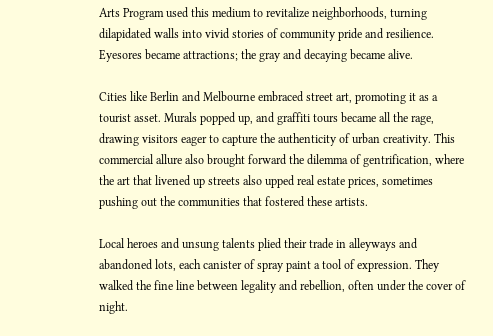Arts Program used this medium to revitalize neighborhoods, turning dilapidated walls into vivid stories of community pride and resilience. Eyesores became attractions; the gray and decaying became alive.

Cities like Berlin and Melbourne embraced street art, promoting it as a tourist asset. Murals popped up, and graffiti tours became all the rage, drawing visitors eager to capture the authenticity of urban creativity. This commercial allure also brought forward the dilemma of gentrification, where the art that livened up streets also upped real estate prices, sometimes pushing out the communities that fostered these artists.

Local heroes and unsung talents plied their trade in alleyways and abandoned lots, each canister of spray paint a tool of expression. They walked the fine line between legality and rebellion, often under the cover of night.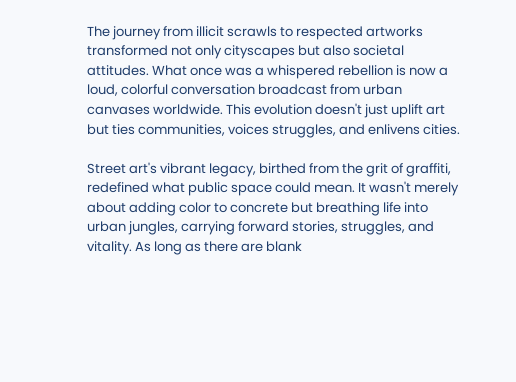The journey from illicit scrawls to respected artworks transformed not only cityscapes but also societal attitudes. What once was a whispered rebellion is now a loud, colorful conversation broadcast from urban canvases worldwide. This evolution doesn't just uplift art but ties communities, voices struggles, and enlivens cities.

Street art's vibrant legacy, birthed from the grit of graffiti, redefined what public space could mean. It wasn't merely about adding color to concrete but breathing life into urban jungles, carrying forward stories, struggles, and vitality. As long as there are blank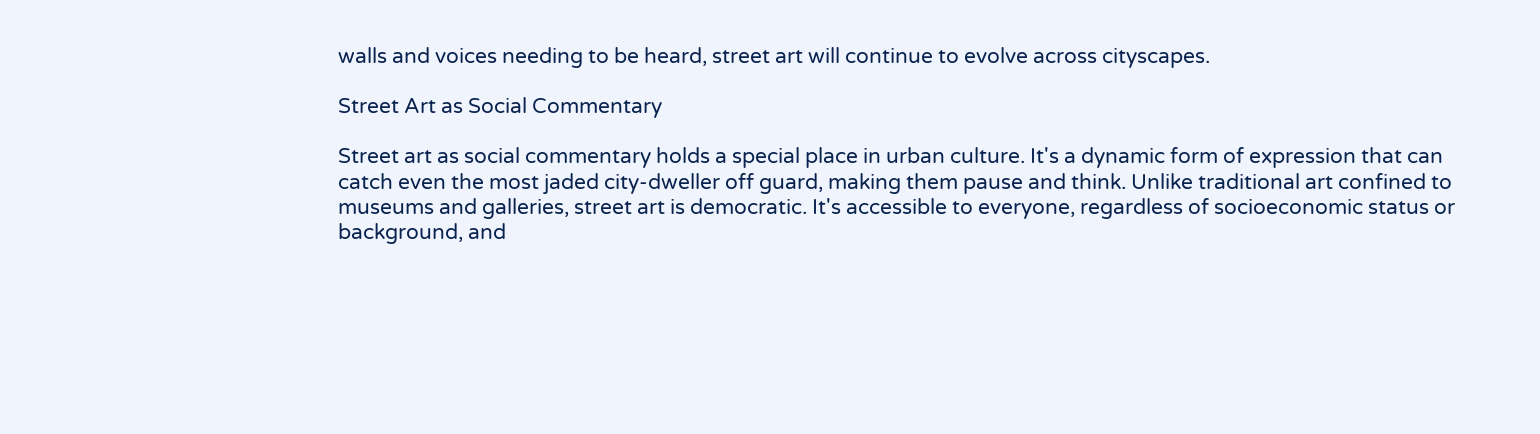walls and voices needing to be heard, street art will continue to evolve across cityscapes.

Street Art as Social Commentary

Street art as social commentary holds a special place in urban culture. It's a dynamic form of expression that can catch even the most jaded city-dweller off guard, making them pause and think. Unlike traditional art confined to museums and galleries, street art is democratic. It's accessible to everyone, regardless of socioeconomic status or background, and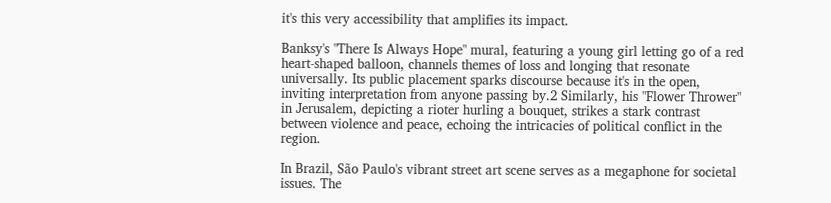it's this very accessibility that amplifies its impact.

Banksy's "There Is Always Hope" mural, featuring a young girl letting go of a red heart-shaped balloon, channels themes of loss and longing that resonate universally. Its public placement sparks discourse because it's in the open, inviting interpretation from anyone passing by.2 Similarly, his "Flower Thrower" in Jerusalem, depicting a rioter hurling a bouquet, strikes a stark contrast between violence and peace, echoing the intricacies of political conflict in the region.

In Brazil, São Paulo's vibrant street art scene serves as a megaphone for societal issues. The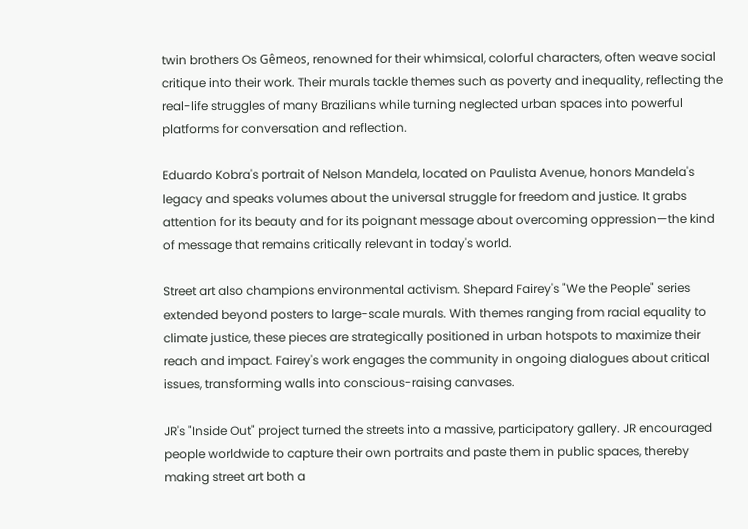twin brothers Os Gêmeos, renowned for their whimsical, colorful characters, often weave social critique into their work. Their murals tackle themes such as poverty and inequality, reflecting the real-life struggles of many Brazilians while turning neglected urban spaces into powerful platforms for conversation and reflection.

Eduardo Kobra's portrait of Nelson Mandela, located on Paulista Avenue, honors Mandela's legacy and speaks volumes about the universal struggle for freedom and justice. It grabs attention for its beauty and for its poignant message about overcoming oppression—the kind of message that remains critically relevant in today's world.

Street art also champions environmental activism. Shepard Fairey's "We the People" series extended beyond posters to large-scale murals. With themes ranging from racial equality to climate justice, these pieces are strategically positioned in urban hotspots to maximize their reach and impact. Fairey's work engages the community in ongoing dialogues about critical issues, transforming walls into conscious-raising canvases.

JR's "Inside Out" project turned the streets into a massive, participatory gallery. JR encouraged people worldwide to capture their own portraits and paste them in public spaces, thereby making street art both a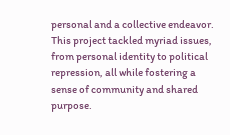personal and a collective endeavor. This project tackled myriad issues, from personal identity to political repression, all while fostering a sense of community and shared purpose.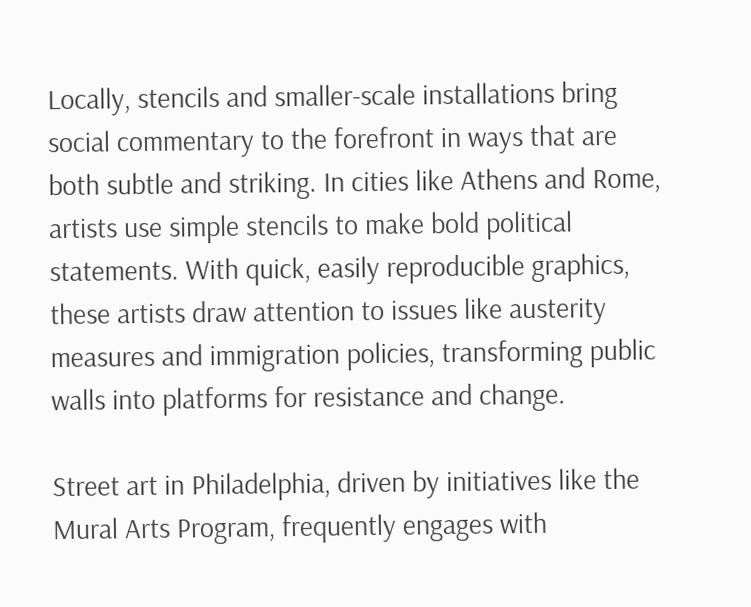Locally, stencils and smaller-scale installations bring social commentary to the forefront in ways that are both subtle and striking. In cities like Athens and Rome, artists use simple stencils to make bold political statements. With quick, easily reproducible graphics, these artists draw attention to issues like austerity measures and immigration policies, transforming public walls into platforms for resistance and change.

Street art in Philadelphia, driven by initiatives like the Mural Arts Program, frequently engages with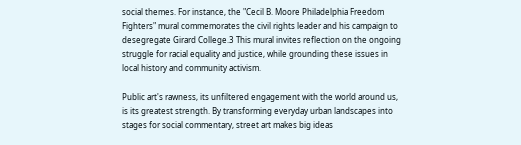social themes. For instance, the "Cecil B. Moore Philadelphia Freedom Fighters" mural commemorates the civil rights leader and his campaign to desegregate Girard College.3 This mural invites reflection on the ongoing struggle for racial equality and justice, while grounding these issues in local history and community activism.

Public art's rawness, its unfiltered engagement with the world around us, is its greatest strength. By transforming everyday urban landscapes into stages for social commentary, street art makes big ideas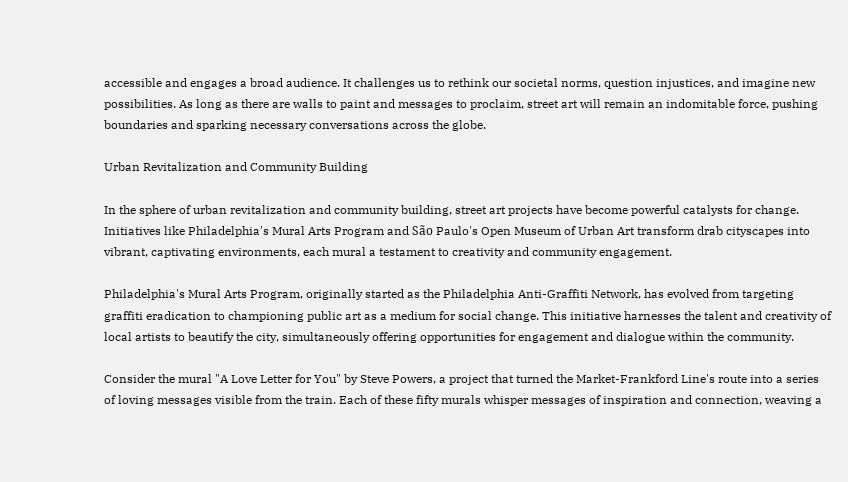accessible and engages a broad audience. It challenges us to rethink our societal norms, question injustices, and imagine new possibilities. As long as there are walls to paint and messages to proclaim, street art will remain an indomitable force, pushing boundaries and sparking necessary conversations across the globe.

Urban Revitalization and Community Building

In the sphere of urban revitalization and community building, street art projects have become powerful catalysts for change. Initiatives like Philadelphia's Mural Arts Program and São Paulo's Open Museum of Urban Art transform drab cityscapes into vibrant, captivating environments, each mural a testament to creativity and community engagement.

Philadelphia's Mural Arts Program, originally started as the Philadelphia Anti-Graffiti Network, has evolved from targeting graffiti eradication to championing public art as a medium for social change. This initiative harnesses the talent and creativity of local artists to beautify the city, simultaneously offering opportunities for engagement and dialogue within the community.

Consider the mural "A Love Letter for You" by Steve Powers, a project that turned the Market-Frankford Line's route into a series of loving messages visible from the train. Each of these fifty murals whisper messages of inspiration and connection, weaving a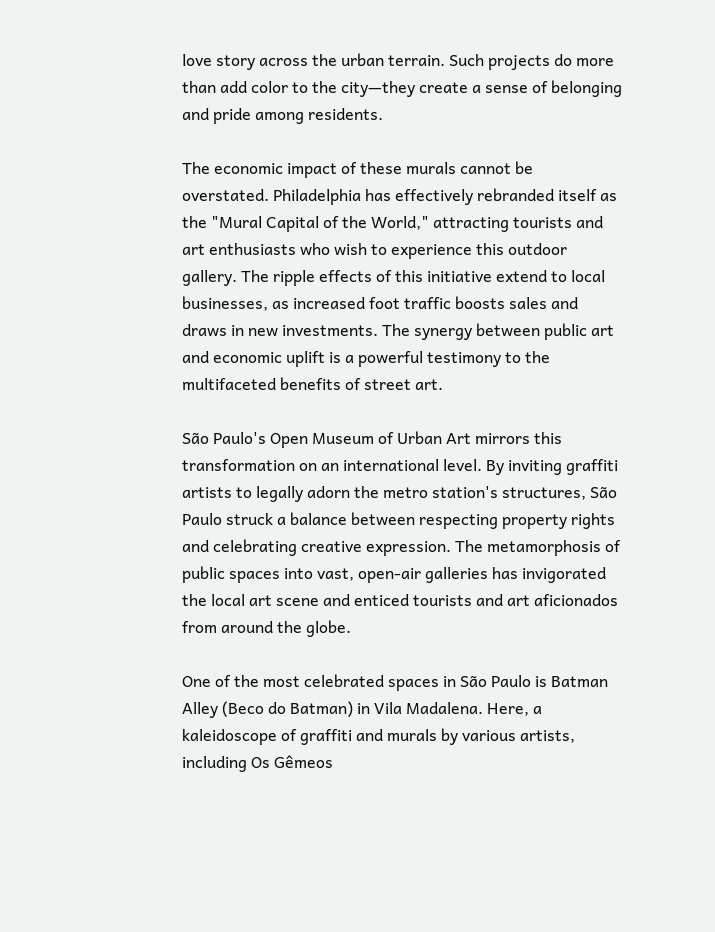love story across the urban terrain. Such projects do more than add color to the city—they create a sense of belonging and pride among residents.

The economic impact of these murals cannot be overstated. Philadelphia has effectively rebranded itself as the "Mural Capital of the World," attracting tourists and art enthusiasts who wish to experience this outdoor gallery. The ripple effects of this initiative extend to local businesses, as increased foot traffic boosts sales and draws in new investments. The synergy between public art and economic uplift is a powerful testimony to the multifaceted benefits of street art.

São Paulo's Open Museum of Urban Art mirrors this transformation on an international level. By inviting graffiti artists to legally adorn the metro station's structures, São Paulo struck a balance between respecting property rights and celebrating creative expression. The metamorphosis of public spaces into vast, open-air galleries has invigorated the local art scene and enticed tourists and art aficionados from around the globe.

One of the most celebrated spaces in São Paulo is Batman Alley (Beco do Batman) in Vila Madalena. Here, a kaleidoscope of graffiti and murals by various artists, including Os Gêmeos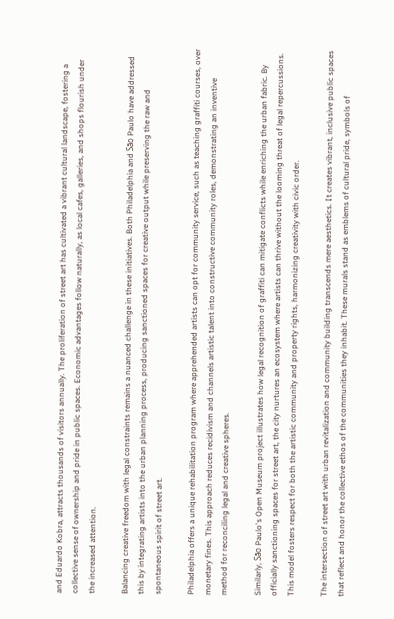and Eduardo Kobra, attracts thousands of visitors annually. The proliferation of street art has cultivated a vibrant cultural landscape, fostering a collective sense of ownership and pride in public spaces. Economic advantages follow naturally, as local cafes, galleries, and shops flourish under the increased attention.

Balancing creative freedom with legal constraints remains a nuanced challenge in these initiatives. Both Philadelphia and São Paulo have addressed this by integrating artists into the urban planning process, producing sanctioned spaces for creative output while preserving the raw and spontaneous spirit of street art.

Philadelphia offers a unique rehabilitation program where apprehended artists can opt for community service, such as teaching graffiti courses, over monetary fines. This approach reduces recidivism and channels artistic talent into constructive community roles, demonstrating an inventive method for reconciling legal and creative spheres.

Similarly, São Paulo's Open Museum project illustrates how legal recognition of graffiti can mitigate conflicts while enriching the urban fabric. By officially sanctioning spaces for street art, the city nurtures an ecosystem where artists can thrive without the looming threat of legal repercussions. This model fosters respect for both the artistic community and property rights, harmonizing creativity with civic order.

The intersection of street art with urban revitalization and community building transcends mere aesthetics. It creates vibrant, inclusive public spaces that reflect and honor the collective ethos of the communities they inhabit. These murals stand as emblems of cultural pride, symbols of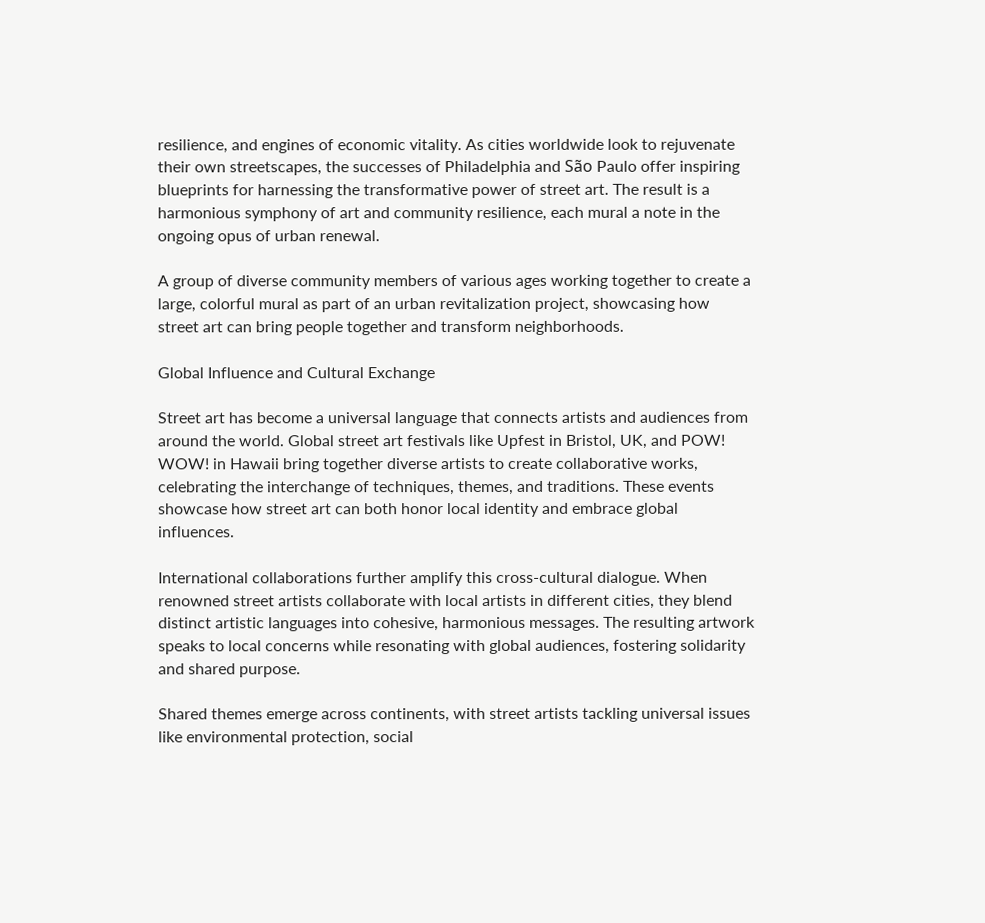resilience, and engines of economic vitality. As cities worldwide look to rejuvenate their own streetscapes, the successes of Philadelphia and São Paulo offer inspiring blueprints for harnessing the transformative power of street art. The result is a harmonious symphony of art and community resilience, each mural a note in the ongoing opus of urban renewal.

A group of diverse community members of various ages working together to create a large, colorful mural as part of an urban revitalization project, showcasing how street art can bring people together and transform neighborhoods.

Global Influence and Cultural Exchange

Street art has become a universal language that connects artists and audiences from around the world. Global street art festivals like Upfest in Bristol, UK, and POW! WOW! in Hawaii bring together diverse artists to create collaborative works, celebrating the interchange of techniques, themes, and traditions. These events showcase how street art can both honor local identity and embrace global influences.

International collaborations further amplify this cross-cultural dialogue. When renowned street artists collaborate with local artists in different cities, they blend distinct artistic languages into cohesive, harmonious messages. The resulting artwork speaks to local concerns while resonating with global audiences, fostering solidarity and shared purpose.

Shared themes emerge across continents, with street artists tackling universal issues like environmental protection, social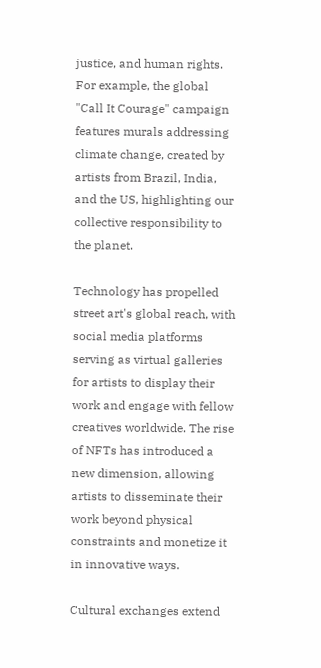justice, and human rights. For example, the global "Call It Courage" campaign features murals addressing climate change, created by artists from Brazil, India, and the US, highlighting our collective responsibility to the planet.

Technology has propelled street art's global reach, with social media platforms serving as virtual galleries for artists to display their work and engage with fellow creatives worldwide. The rise of NFTs has introduced a new dimension, allowing artists to disseminate their work beyond physical constraints and monetize it in innovative ways.

Cultural exchanges extend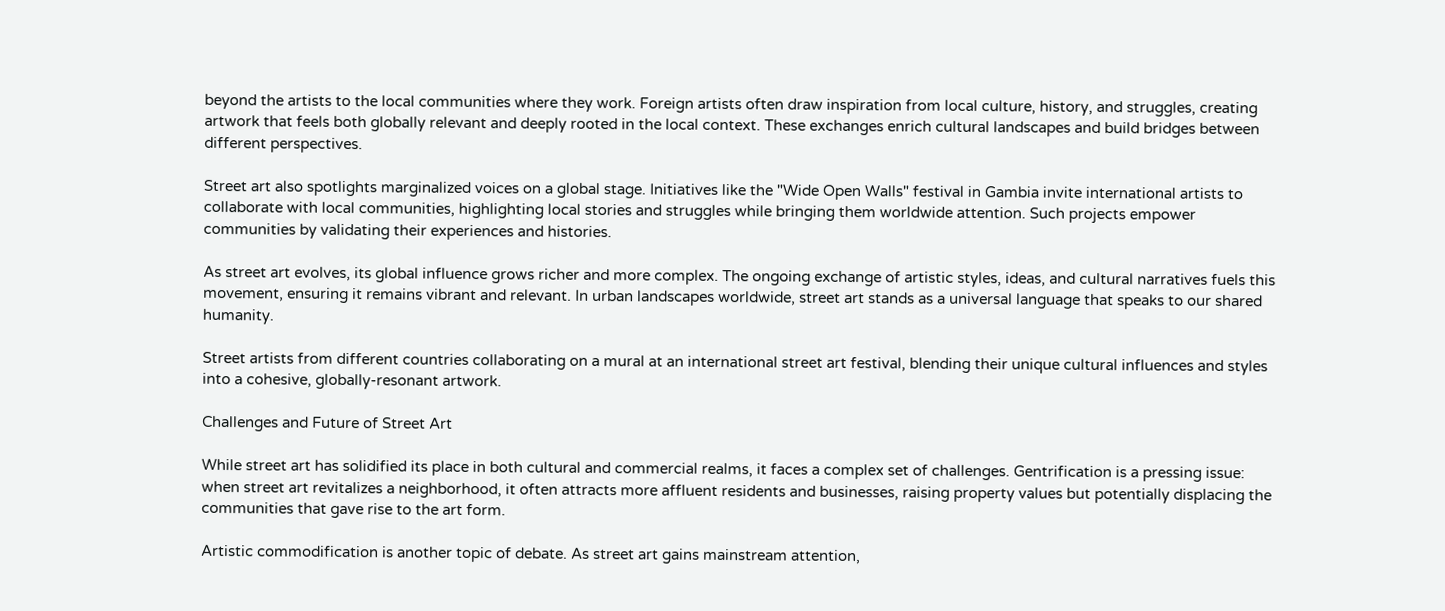beyond the artists to the local communities where they work. Foreign artists often draw inspiration from local culture, history, and struggles, creating artwork that feels both globally relevant and deeply rooted in the local context. These exchanges enrich cultural landscapes and build bridges between different perspectives.

Street art also spotlights marginalized voices on a global stage. Initiatives like the "Wide Open Walls" festival in Gambia invite international artists to collaborate with local communities, highlighting local stories and struggles while bringing them worldwide attention. Such projects empower communities by validating their experiences and histories.

As street art evolves, its global influence grows richer and more complex. The ongoing exchange of artistic styles, ideas, and cultural narratives fuels this movement, ensuring it remains vibrant and relevant. In urban landscapes worldwide, street art stands as a universal language that speaks to our shared humanity.

Street artists from different countries collaborating on a mural at an international street art festival, blending their unique cultural influences and styles into a cohesive, globally-resonant artwork.

Challenges and Future of Street Art

While street art has solidified its place in both cultural and commercial realms, it faces a complex set of challenges. Gentrification is a pressing issue: when street art revitalizes a neighborhood, it often attracts more affluent residents and businesses, raising property values but potentially displacing the communities that gave rise to the art form.

Artistic commodification is another topic of debate. As street art gains mainstream attention,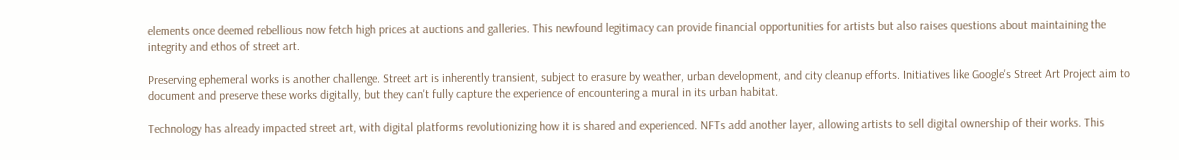elements once deemed rebellious now fetch high prices at auctions and galleries. This newfound legitimacy can provide financial opportunities for artists but also raises questions about maintaining the integrity and ethos of street art.

Preserving ephemeral works is another challenge. Street art is inherently transient, subject to erasure by weather, urban development, and city cleanup efforts. Initiatives like Google's Street Art Project aim to document and preserve these works digitally, but they can't fully capture the experience of encountering a mural in its urban habitat.

Technology has already impacted street art, with digital platforms revolutionizing how it is shared and experienced. NFTs add another layer, allowing artists to sell digital ownership of their works. This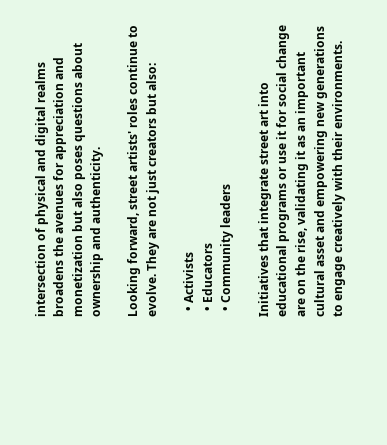intersection of physical and digital realms broadens the avenues for appreciation and monetization but also poses questions about ownership and authenticity.

Looking forward, street artists' roles continue to evolve. They are not just creators but also:

  • Activists
  • Educators
  • Community leaders

Initiatives that integrate street art into educational programs or use it for social change are on the rise, validating it as an important cultural asset and empowering new generations to engage creatively with their environments.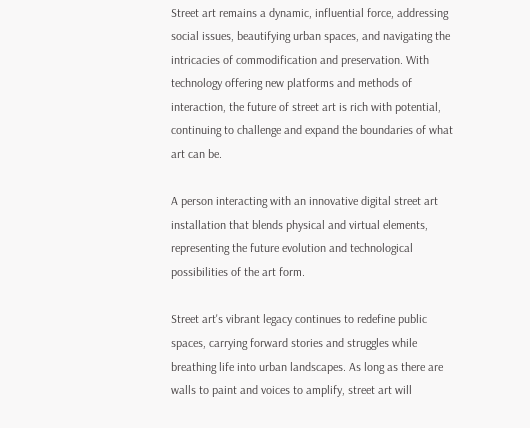Street art remains a dynamic, influential force, addressing social issues, beautifying urban spaces, and navigating the intricacies of commodification and preservation. With technology offering new platforms and methods of interaction, the future of street art is rich with potential, continuing to challenge and expand the boundaries of what art can be.

A person interacting with an innovative digital street art installation that blends physical and virtual elements, representing the future evolution and technological possibilities of the art form.

Street art's vibrant legacy continues to redefine public spaces, carrying forward stories and struggles while breathing life into urban landscapes. As long as there are walls to paint and voices to amplify, street art will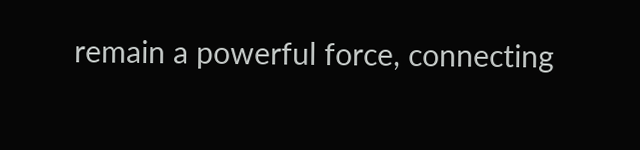remain a powerful force, connecting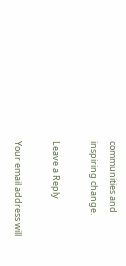communities and inspiring change.

Leave a Reply

Your email address will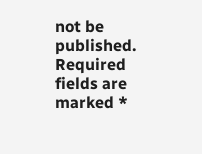not be published. Required fields are marked *